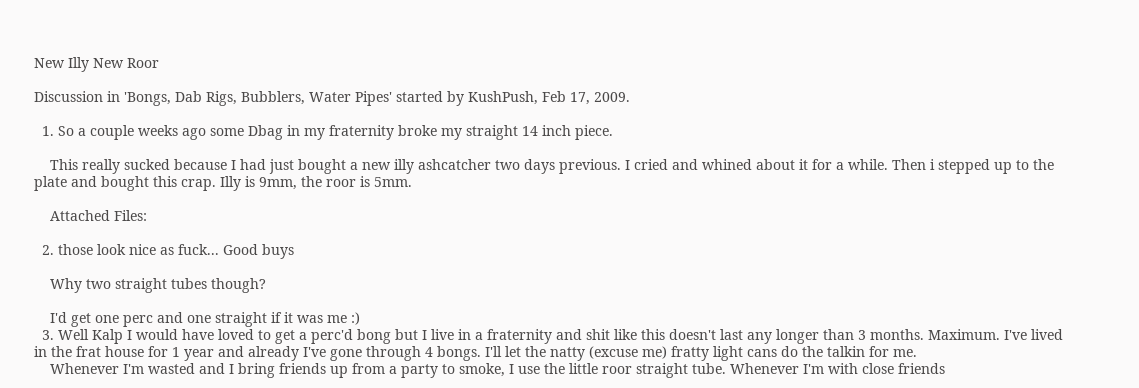New Illy New Roor

Discussion in 'Bongs, Dab Rigs, Bubblers, Water Pipes' started by KushPush, Feb 17, 2009.

  1. So a couple weeks ago some Dbag in my fraternity broke my straight 14 inch piece.

    This really sucked because I had just bought a new illy ashcatcher two days previous. I cried and whined about it for a while. Then i stepped up to the plate and bought this crap. Illy is 9mm, the roor is 5mm.

    Attached Files:

  2. those look nice as fuck... Good buys

    Why two straight tubes though?

    I'd get one perc and one straight if it was me :)
  3. Well Kalp I would have loved to get a perc'd bong but I live in a fraternity and shit like this doesn't last any longer than 3 months. Maximum. I've lived in the frat house for 1 year and already I've gone through 4 bongs. I'll let the natty (excuse me) fratty light cans do the talkin for me.
    Whenever I'm wasted and I bring friends up from a party to smoke, I use the little roor straight tube. Whenever I'm with close friends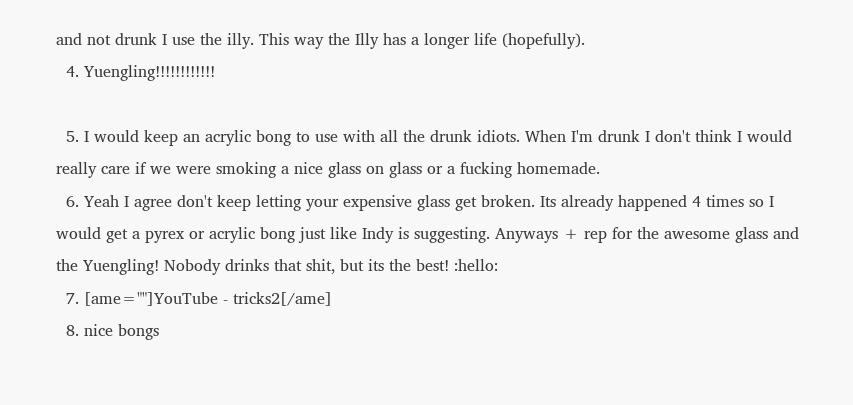and not drunk I use the illy. This way the Illy has a longer life (hopefully).
  4. Yuengling!!!!!!!!!!!!

  5. I would keep an acrylic bong to use with all the drunk idiots. When I'm drunk I don't think I would really care if we were smoking a nice glass on glass or a fucking homemade.
  6. Yeah I agree don't keep letting your expensive glass get broken. Its already happened 4 times so I would get a pyrex or acrylic bong just like Indy is suggesting. Anyways + rep for the awesome glass and the Yuengling! Nobody drinks that shit, but its the best! :hello:
  7. [ame=""]YouTube - tricks2[/ame]
  8. nice bongs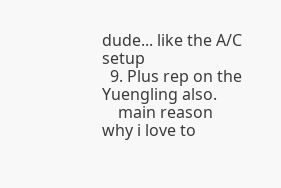dude... like the A/C setup
  9. Plus rep on the Yuengling also.
    main reason why i love to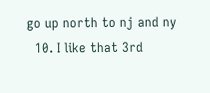go up north to nj and ny
  10. I like that 3rd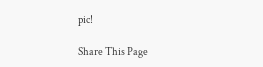pic!

Share This Page